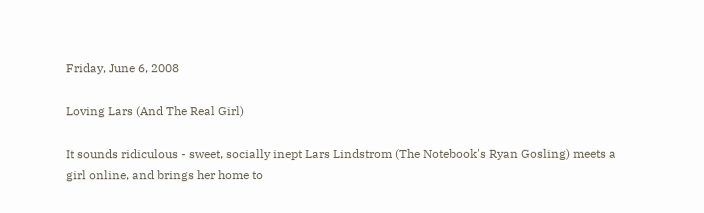Friday, June 6, 2008

Loving Lars (And The Real Girl)

It sounds ridiculous - sweet, socially inept Lars Lindstrom (The Notebook's Ryan Gosling) meets a girl online, and brings her home to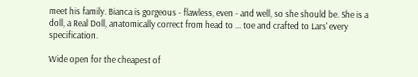meet his family. Bianca is gorgeous - flawless, even - and well, so she should be. She is a doll, a Real Doll, anatomically correct from head to ... toe and crafted to Lars' every specification.

Wide open for the cheapest of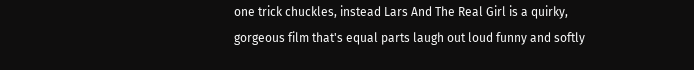one trick chuckles, instead Lars And The Real Girl is a quirky, gorgeous film that's equal parts laugh out loud funny and softly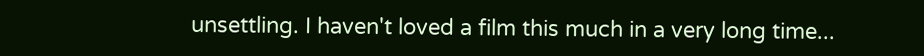unsettling. I haven't loved a film this much in a very long time...